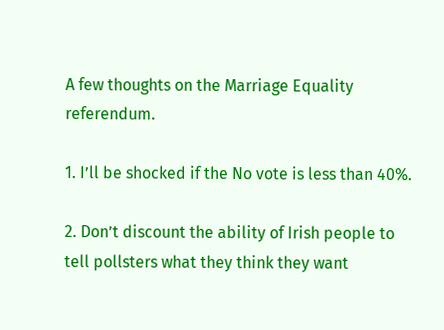A few thoughts on the Marriage Equality referendum.

1. I’ll be shocked if the No vote is less than 40%.

2. Don’t discount the ability of Irish people to tell pollsters what they think they want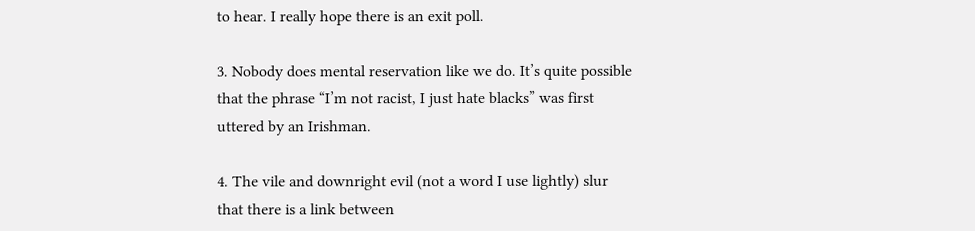to hear. I really hope there is an exit poll.

3. Nobody does mental reservation like we do. It’s quite possible that the phrase “I’m not racist, I just hate blacks” was first uttered by an Irishman.

4. The vile and downright evil (not a word I use lightly) slur that there is a link between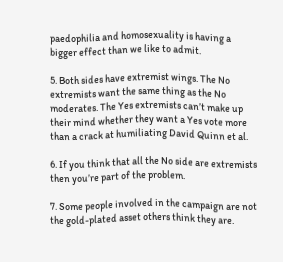paedophilia and homosexuality is having a bigger effect than we like to admit.

5. Both sides have extremist wings. The No extremists want the same thing as the No moderates. The Yes extremists can’t make up their mind whether they want a Yes vote more than a crack at humiliating David Quinn et al.

6. If you think that all the No side are extremists then you’re part of the problem.

7. Some people involved in the campaign are not the gold-plated asset others think they are.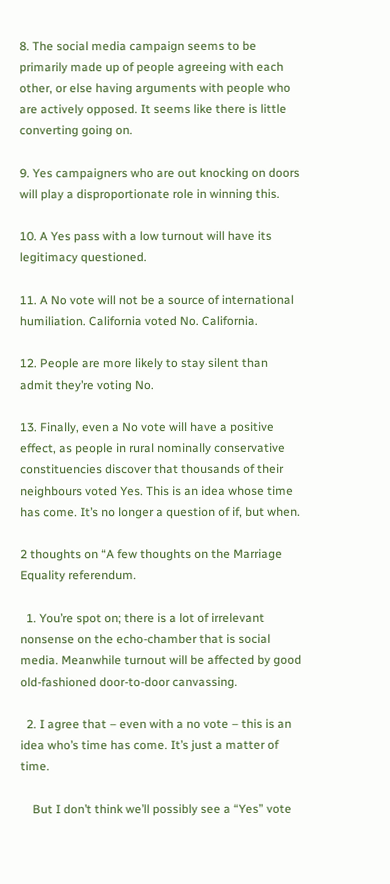8. The social media campaign seems to be primarily made up of people agreeing with each other, or else having arguments with people who are actively opposed. It seems like there is little converting going on.

9. Yes campaigners who are out knocking on doors will play a disproportionate role in winning this.

10. A Yes pass with a low turnout will have its legitimacy questioned.

11. A No vote will not be a source of international humiliation. California voted No. California.

12. People are more likely to stay silent than admit they’re voting No.

13. Finally, even a No vote will have a positive effect, as people in rural nominally conservative constituencies discover that thousands of their neighbours voted Yes. This is an idea whose time has come. It’s no longer a question of if, but when.

2 thoughts on “A few thoughts on the Marriage Equality referendum.

  1. You’re spot on; there is a lot of irrelevant nonsense on the echo-chamber that is social media. Meanwhile turnout will be affected by good old-fashioned door-to-door canvassing.

  2. I agree that – even with a no vote – this is an idea who’s time has come. It’s just a matter of time.

    But I don’t think we’ll possibly see a “Yes” vote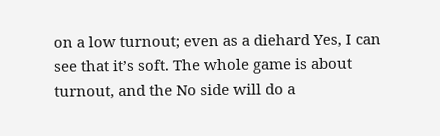on a low turnout; even as a diehard Yes, I can see that it’s soft. The whole game is about turnout, and the No side will do a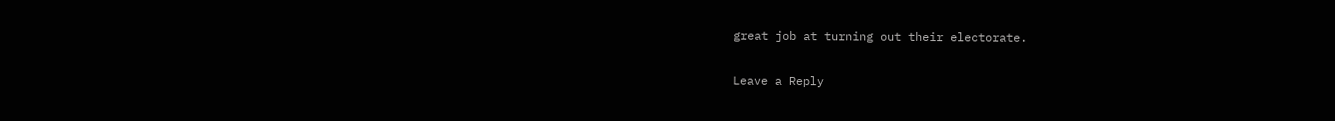great job at turning out their electorate.

Leave a Reply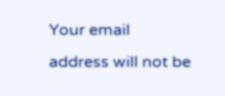Your email address will not be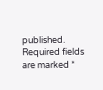published. Required fields are marked *